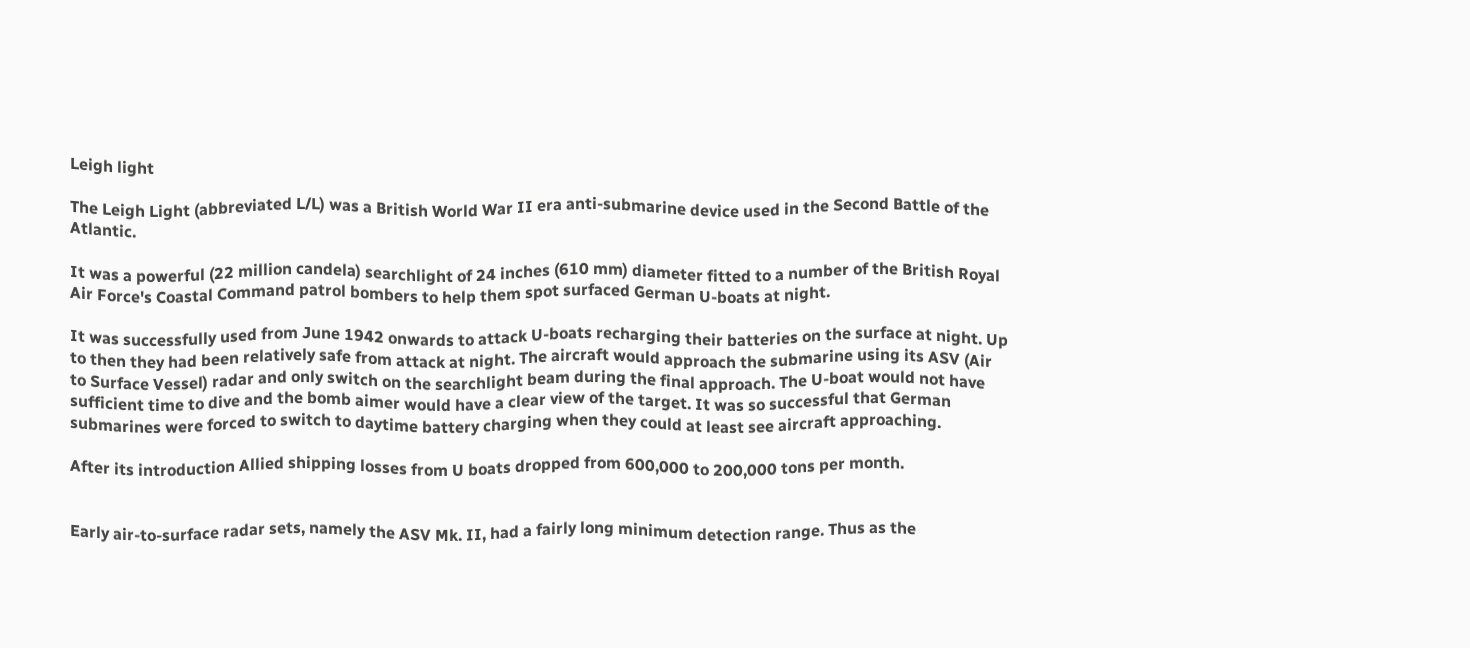Leigh light

The Leigh Light (abbreviated L/L) was a British World War II era anti-submarine device used in the Second Battle of the Atlantic.

It was a powerful (22 million candela) searchlight of 24 inches (610 mm) diameter fitted to a number of the British Royal Air Force's Coastal Command patrol bombers to help them spot surfaced German U-boats at night.

It was successfully used from June 1942 onwards to attack U-boats recharging their batteries on the surface at night. Up to then they had been relatively safe from attack at night. The aircraft would approach the submarine using its ASV (Air to Surface Vessel) radar and only switch on the searchlight beam during the final approach. The U-boat would not have sufficient time to dive and the bomb aimer would have a clear view of the target. It was so successful that German submarines were forced to switch to daytime battery charging when they could at least see aircraft approaching.

After its introduction Allied shipping losses from U boats dropped from 600,000 to 200,000 tons per month.


Early air-to-surface radar sets, namely the ASV Mk. II, had a fairly long minimum detection range. Thus as the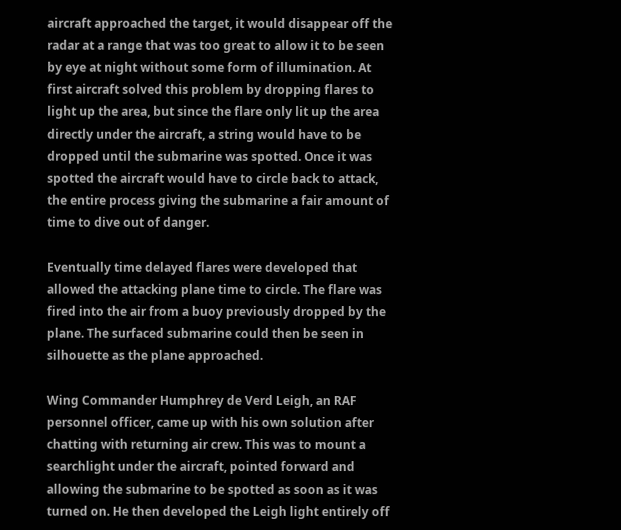aircraft approached the target, it would disappear off the radar at a range that was too great to allow it to be seen by eye at night without some form of illumination. At first aircraft solved this problem by dropping flares to light up the area, but since the flare only lit up the area directly under the aircraft, a string would have to be dropped until the submarine was spotted. Once it was spotted the aircraft would have to circle back to attack, the entire process giving the submarine a fair amount of time to dive out of danger.

Eventually time delayed flares were developed that allowed the attacking plane time to circle. The flare was fired into the air from a buoy previously dropped by the plane. The surfaced submarine could then be seen in silhouette as the plane approached.

Wing Commander Humphrey de Verd Leigh, an RAF personnel officer, came up with his own solution after chatting with returning air crew. This was to mount a searchlight under the aircraft, pointed forward and allowing the submarine to be spotted as soon as it was turned on. He then developed the Leigh light entirely off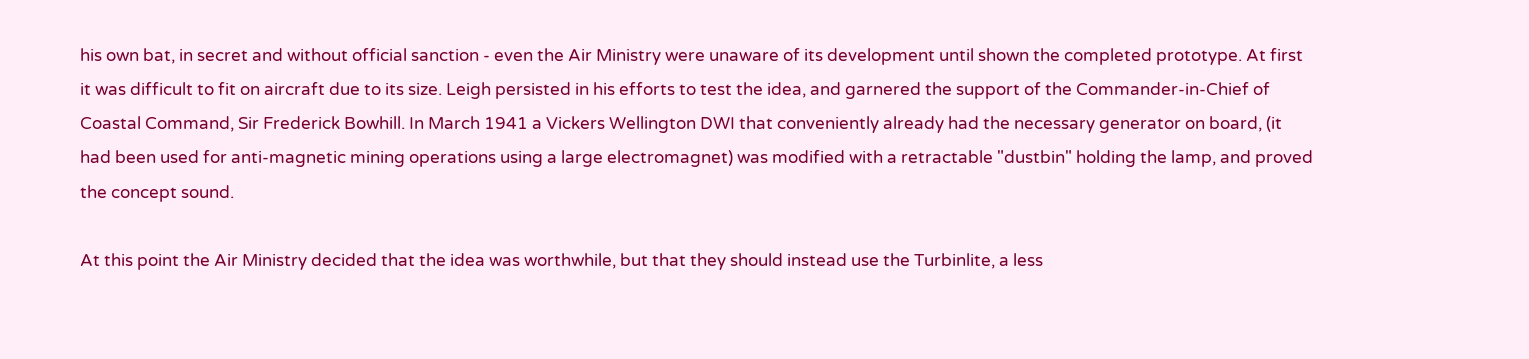his own bat, in secret and without official sanction - even the Air Ministry were unaware of its development until shown the completed prototype. At first it was difficult to fit on aircraft due to its size. Leigh persisted in his efforts to test the idea, and garnered the support of the Commander-in-Chief of Coastal Command, Sir Frederick Bowhill. In March 1941 a Vickers Wellington DWI that conveniently already had the necessary generator on board, (it had been used for anti-magnetic mining operations using a large electromagnet) was modified with a retractable "dustbin" holding the lamp, and proved the concept sound.

At this point the Air Ministry decided that the idea was worthwhile, but that they should instead use the Turbinlite, a less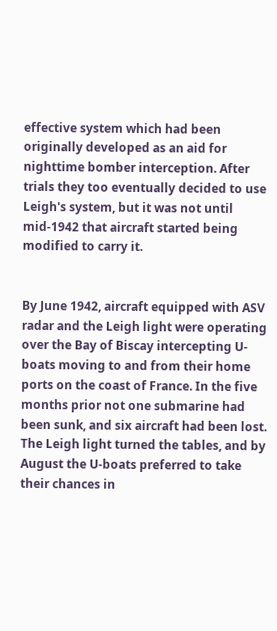effective system which had been originally developed as an aid for nighttime bomber interception. After trials they too eventually decided to use Leigh's system, but it was not until mid-1942 that aircraft started being modified to carry it.


By June 1942, aircraft equipped with ASV radar and the Leigh light were operating over the Bay of Biscay intercepting U-boats moving to and from their home ports on the coast of France. In the five months prior not one submarine had been sunk, and six aircraft had been lost. The Leigh light turned the tables, and by August the U-boats preferred to take their chances in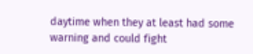daytime when they at least had some warning and could fight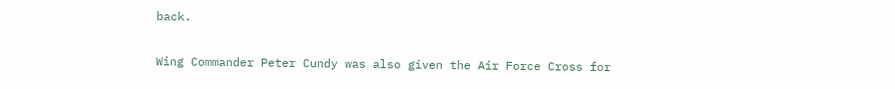back.

Wing Commander Peter Cundy was also given the Air Force Cross for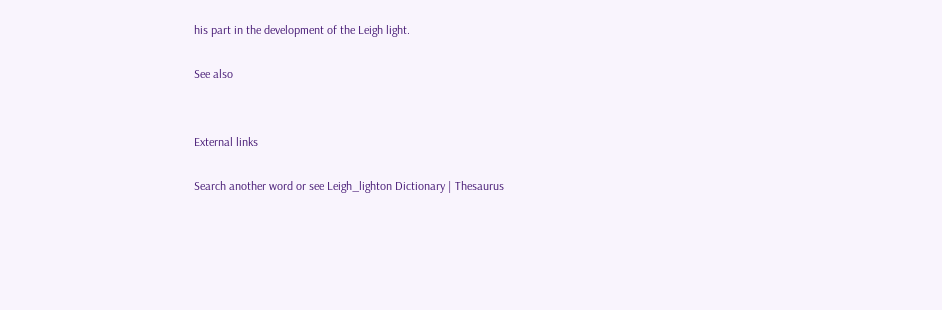his part in the development of the Leigh light.

See also


External links

Search another word or see Leigh_lighton Dictionary | Thesaurus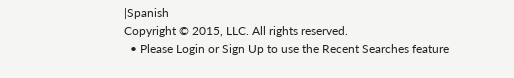|Spanish
Copyright © 2015, LLC. All rights reserved.
  • Please Login or Sign Up to use the Recent Searches feature